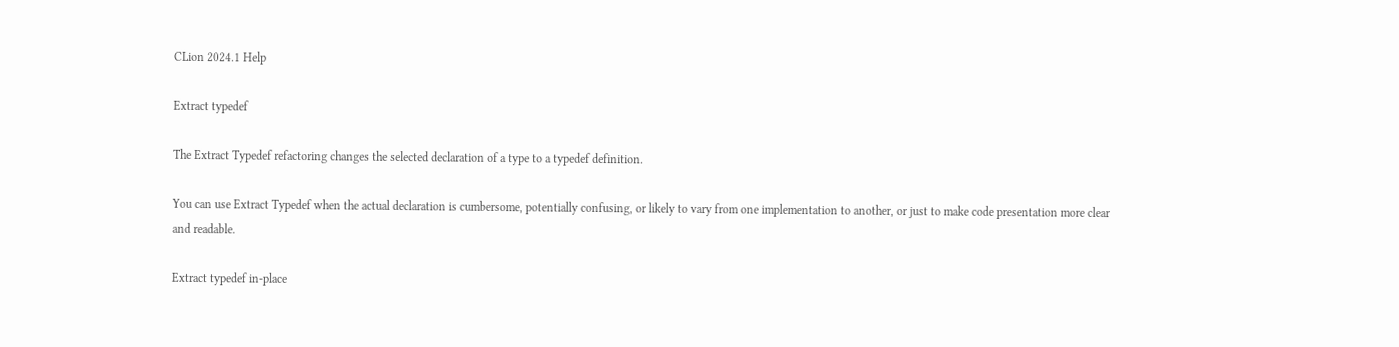CLion 2024.1 Help

Extract typedef

The Extract Typedef refactoring changes the selected declaration of a type to a typedef definition.

You can use Extract Typedef when the actual declaration is cumbersome, potentially confusing, or likely to vary from one implementation to another, or just to make code presentation more clear and readable.

Extract typedef in-place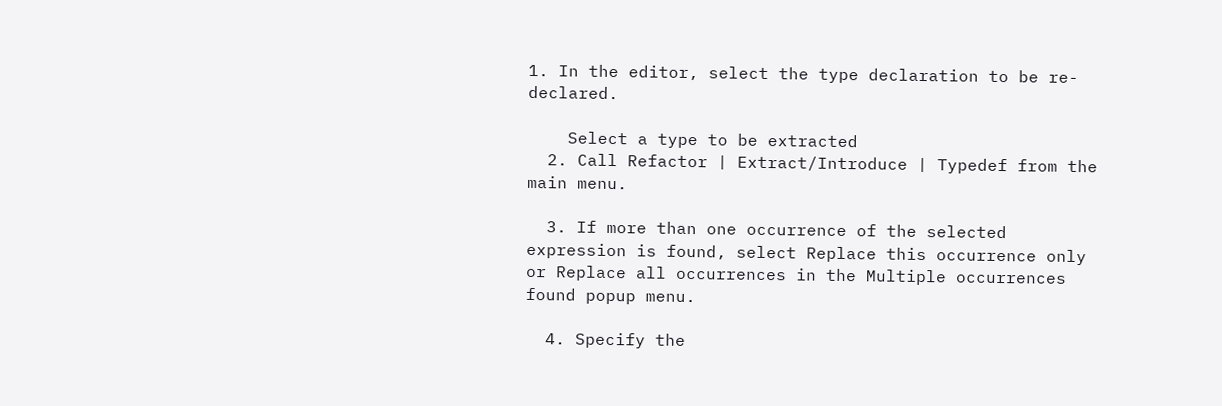1. In the editor, select the type declaration to be re-declared.

    Select a type to be extracted
  2. Call Refactor | Extract/Introduce | Typedef from the main menu.

  3. If more than one occurrence of the selected expression is found, select Replace this occurrence only or Replace all occurrences in the Multiple occurrences found popup menu.

  4. Specify the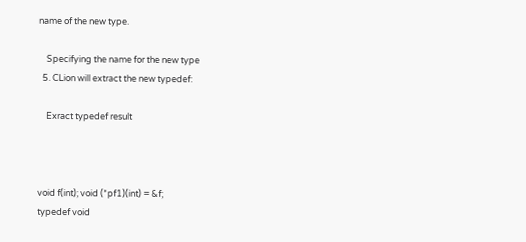name of the new type.

    Specifying the name for the new type
  5. CLion will extract the new typedef:

    Exract typedef result



void f(int); void (*pf1)(int) = &f;
typedef void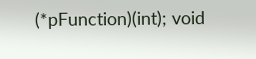(*pFunction)(int); void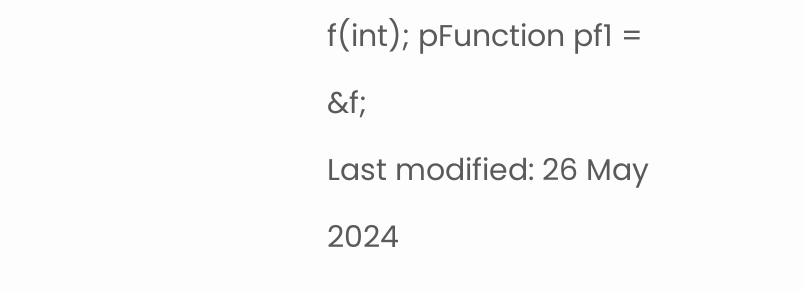f(int); pFunction pf1 = &f;
Last modified: 26 May 2024